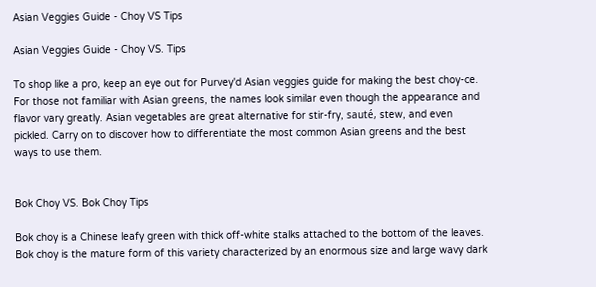Asian Veggies Guide - Choy VS Tips

Asian Veggies Guide - Choy VS. Tips

To shop like a pro, keep an eye out for Purvey'd Asian veggies guide for making the best choy-ce. For those not familiar with Asian greens, the names look similar even though the appearance and flavor vary greatly. Asian vegetables are great alternative for stir-fry, sauté, stew, and even pickled. Carry on to discover how to differentiate the most common Asian greens and the best ways to use them.


Bok Choy VS. Bok Choy Tips

Bok choy is a Chinese leafy green with thick off-white stalks attached to the bottom of the leaves. Bok choy is the mature form of this variety characterized by an enormous size and large wavy dark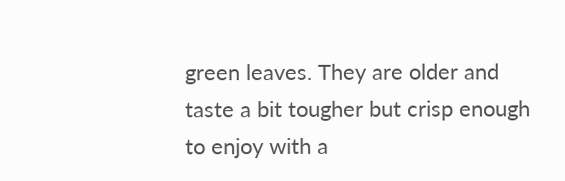green leaves. They are older and taste a bit tougher but crisp enough to enjoy with a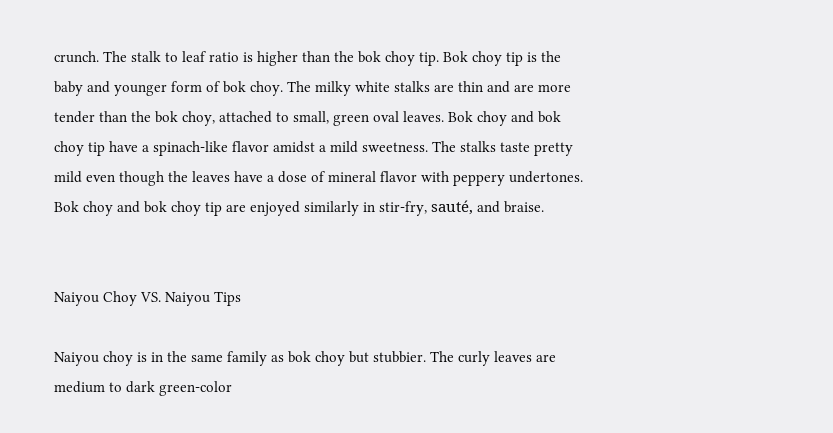crunch. The stalk to leaf ratio is higher than the bok choy tip. Bok choy tip is the baby and younger form of bok choy. The milky white stalks are thin and are more tender than the bok choy, attached to small, green oval leaves. Bok choy and bok choy tip have a spinach-like flavor amidst a mild sweetness. The stalks taste pretty mild even though the leaves have a dose of mineral flavor with peppery undertones. Bok choy and bok choy tip are enjoyed similarly in stir-fry, sauté, and braise.


Naiyou Choy VS. Naiyou Tips

Naiyou choy is in the same family as bok choy but stubbier. The curly leaves are medium to dark green-color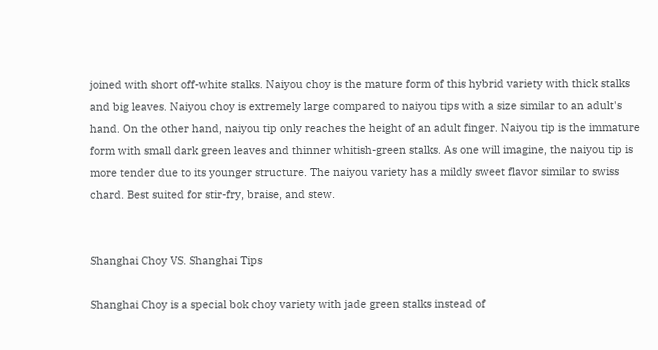joined with short off-white stalks. Naiyou choy is the mature form of this hybrid variety with thick stalks and big leaves. Naiyou choy is extremely large compared to naiyou tips with a size similar to an adult's hand. On the other hand, naiyou tip only reaches the height of an adult finger. Naiyou tip is the immature form with small dark green leaves and thinner whitish-green stalks. As one will imagine, the naiyou tip is more tender due to its younger structure. The naiyou variety has a mildly sweet flavor similar to swiss chard. Best suited for stir-fry, braise, and stew.


Shanghai Choy VS. Shanghai Tips

Shanghai Choy is a special bok choy variety with jade green stalks instead of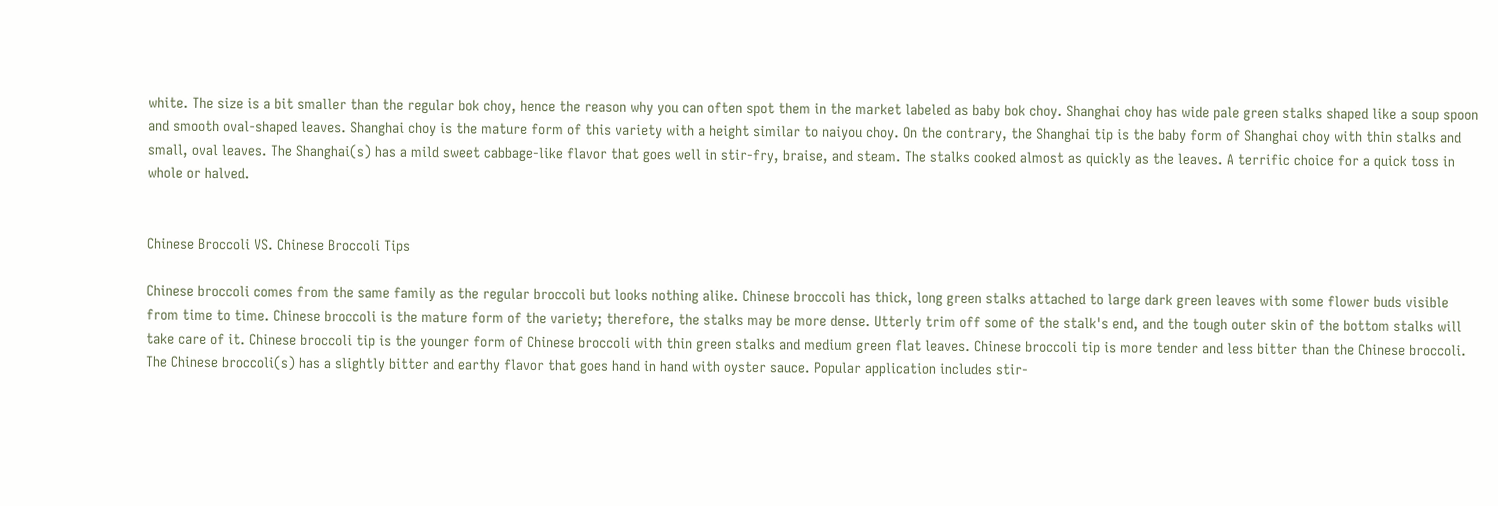white. The size is a bit smaller than the regular bok choy, hence the reason why you can often spot them in the market labeled as baby bok choy. Shanghai choy has wide pale green stalks shaped like a soup spoon and smooth oval-shaped leaves. Shanghai choy is the mature form of this variety with a height similar to naiyou choy. On the contrary, the Shanghai tip is the baby form of Shanghai choy with thin stalks and small, oval leaves. The Shanghai(s) has a mild sweet cabbage-like flavor that goes well in stir-fry, braise, and steam. The stalks cooked almost as quickly as the leaves. A terrific choice for a quick toss in whole or halved.


Chinese Broccoli VS. Chinese Broccoli Tips

Chinese broccoli comes from the same family as the regular broccoli but looks nothing alike. Chinese broccoli has thick, long green stalks attached to large dark green leaves with some flower buds visible from time to time. Chinese broccoli is the mature form of the variety; therefore, the stalks may be more dense. Utterly trim off some of the stalk's end, and the tough outer skin of the bottom stalks will take care of it. Chinese broccoli tip is the younger form of Chinese broccoli with thin green stalks and medium green flat leaves. Chinese broccoli tip is more tender and less bitter than the Chinese broccoli. The Chinese broccoli(s) has a slightly bitter and earthy flavor that goes hand in hand with oyster sauce. Popular application includes stir-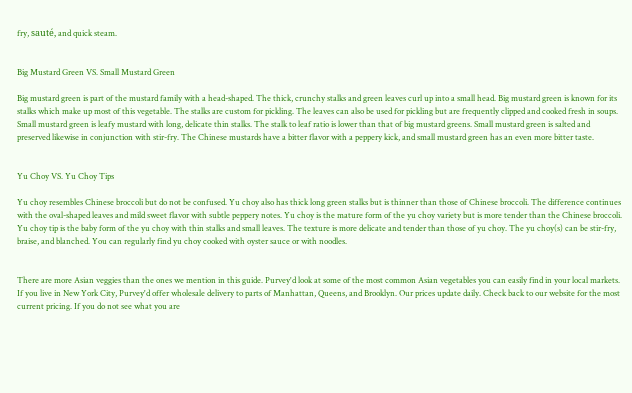fry, sauté, and quick steam.


Big Mustard Green VS. Small Mustard Green

Big mustard green is part of the mustard family with a head-shaped. The thick, crunchy stalks and green leaves curl up into a small head. Big mustard green is known for its stalks which make up most of this vegetable. The stalks are custom for pickling. The leaves can also be used for pickling but are frequently clipped and cooked fresh in soups. Small mustard green is leafy mustard with long, delicate thin stalks. The stalk to leaf ratio is lower than that of big mustard greens. Small mustard green is salted and preserved likewise in conjunction with stir-fry. The Chinese mustards have a bitter flavor with a peppery kick, and small mustard green has an even more bitter taste.


Yu Choy VS. Yu Choy Tips

Yu choy resembles Chinese broccoli but do not be confused. Yu choy also has thick long green stalks but is thinner than those of Chinese broccoli. The difference continues with the oval-shaped leaves and mild sweet flavor with subtle peppery notes. Yu choy is the mature form of the yu choy variety but is more tender than the Chinese broccoli. Yu choy tip is the baby form of the yu choy with thin stalks and small leaves. The texture is more delicate and tender than those of yu choy. The yu choy(s) can be stir-fry, braise, and blanched. You can regularly find yu choy cooked with oyster sauce or with noodles.


There are more Asian veggies than the ones we mention in this guide. Purvey'd look at some of the most common Asian vegetables you can easily find in your local markets. If you live in New York City, Purvey'd offer wholesale delivery to parts of Manhattan, Queens, and Brooklyn. Our prices update daily. Check back to our website for the most current pricing. If you do not see what you are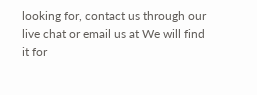looking for, contact us through our live chat or email us at We will find it for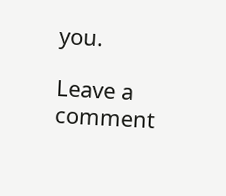you.

Leave a comment